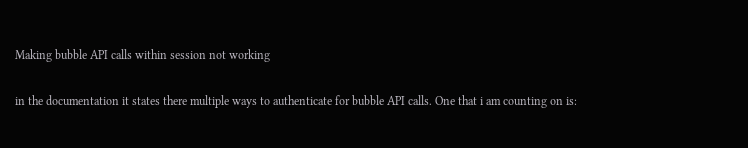Making bubble API calls within session not working

in the documentation it states there multiple ways to authenticate for bubble API calls. One that i am counting on is: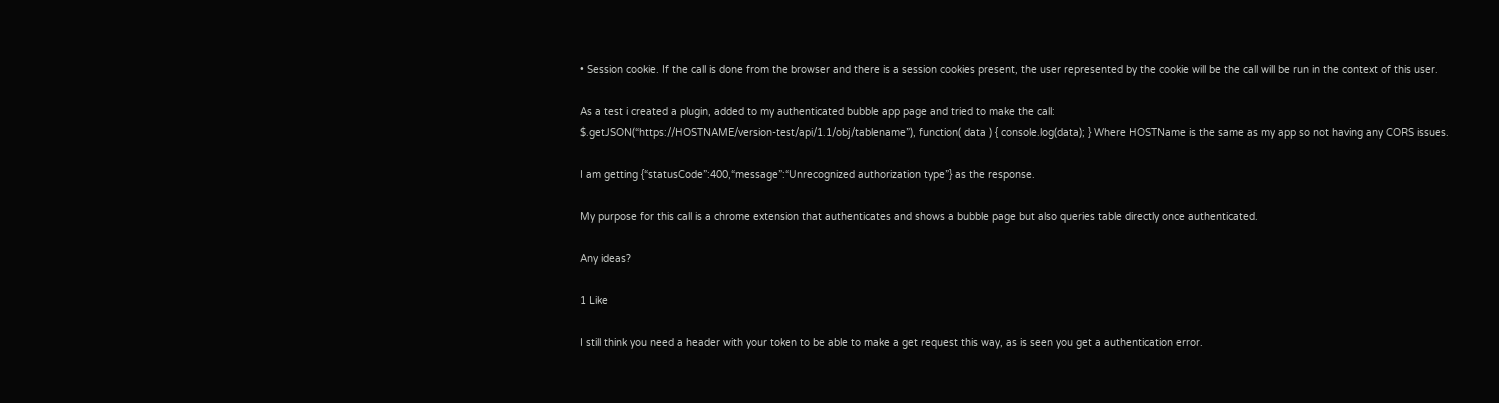• Session cookie. If the call is done from the browser and there is a session cookies present, the user represented by the cookie will be the call will be run in the context of this user.

As a test i created a plugin, added to my authenticated bubble app page and tried to make the call:
$.getJSON(“https://HOSTNAME/version-test/api/1.1/obj/tablename”), function( data ) { console.log(data); } Where HOSTName is the same as my app so not having any CORS issues.

I am getting {“statusCode”:400,“message”:“Unrecognized authorization type”} as the response.

My purpose for this call is a chrome extension that authenticates and shows a bubble page but also queries table directly once authenticated.

Any ideas?

1 Like

I still think you need a header with your token to be able to make a get request this way, as is seen you get a authentication error.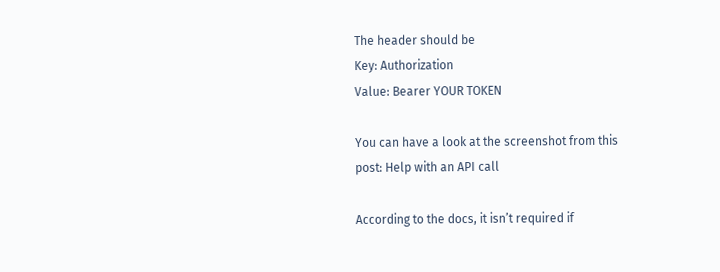The header should be
Key: Authorization
Value: Bearer YOUR TOKEN

You can have a look at the screenshot from this post: Help with an API call

According to the docs, it isn’t required if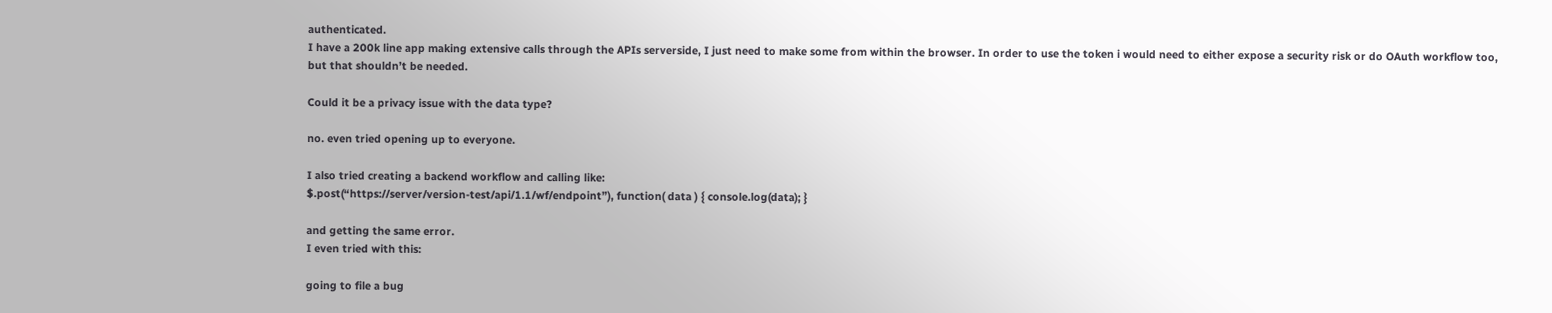authenticated.
I have a 200k line app making extensive calls through the APIs serverside, I just need to make some from within the browser. In order to use the token i would need to either expose a security risk or do OAuth workflow too, but that shouldn’t be needed.

Could it be a privacy issue with the data type?

no. even tried opening up to everyone.

I also tried creating a backend workflow and calling like:
$.post(“https://server/version-test/api/1.1/wf/endpoint”), function( data ) { console.log(data); }

and getting the same error.
I even tried with this:

going to file a bug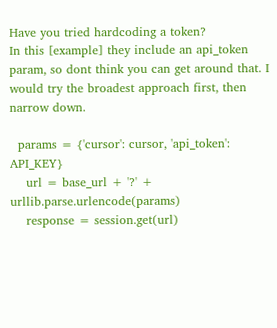Have you tried hardcoding a token?
In this [example] they include an api_token param, so dont think you can get around that. I would try the broadest approach first, then narrow down.

  params = {'cursor': cursor, 'api_token': API_KEY}
    url = base_url + '?' + urllib.parse.urlencode(params)
    response = session.get(url)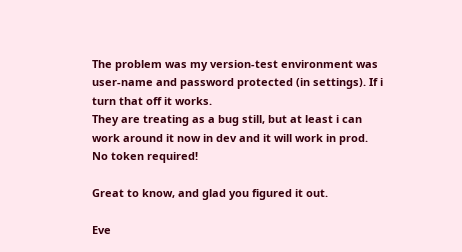The problem was my version-test environment was user-name and password protected (in settings). If i turn that off it works.
They are treating as a bug still, but at least i can work around it now in dev and it will work in prod.
No token required!

Great to know, and glad you figured it out.

Eve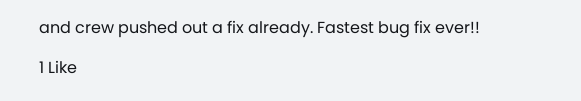and crew pushed out a fix already. Fastest bug fix ever!!

1 Like